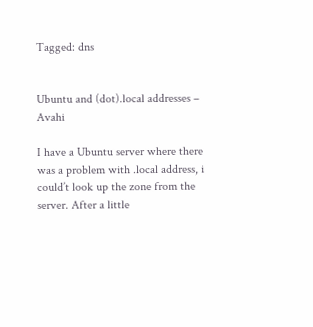Tagged: dns


Ubuntu and (dot).local addresses – Avahi

I have a Ubuntu server where there was a problem with .local address, i could’t look up the zone from the server. After a little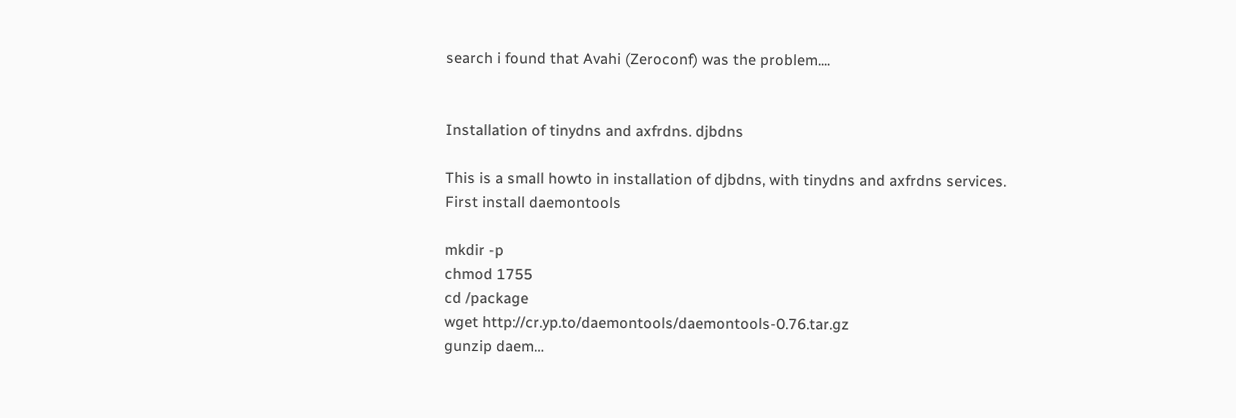search i found that Avahi (Zeroconf) was the problem....


Installation of tinydns and axfrdns. djbdns

This is a small howto in installation of djbdns, with tinydns and axfrdns services.
First install daemontools

mkdir -p
chmod 1755
cd /package
wget http://cr.yp.to/daemontools/daemontools-0.76.tar.gz
gunzip daem…